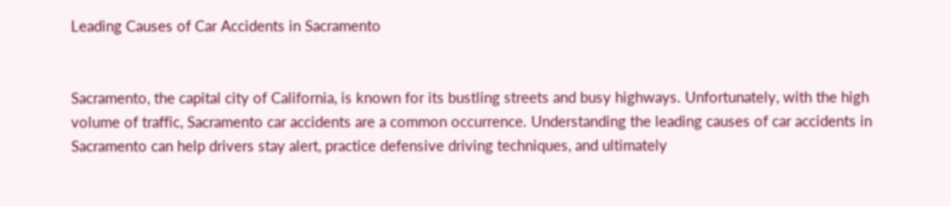Leading Causes of Car Accidents in Sacramento


Sacramento, the capital city of California, is known for its bustling streets and busy highways. Unfortunately, with the high volume of traffic, Sacramento car accidents are a common occurrence. Understanding the leading causes of car accidents in Sacramento can help drivers stay alert, practice defensive driving techniques, and ultimately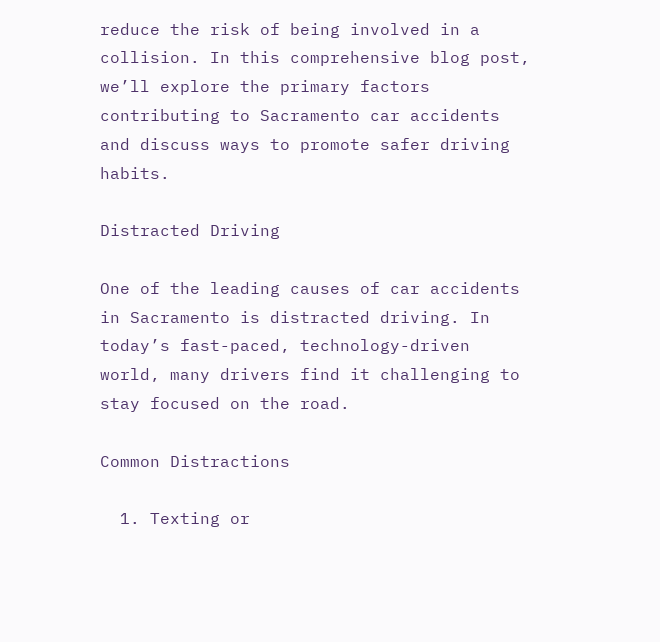reduce the risk of being involved in a collision. In this comprehensive blog post, we’ll explore the primary factors contributing to Sacramento car accidents and discuss ways to promote safer driving habits.

Distracted Driving

One of the leading causes of car accidents in Sacramento is distracted driving. In today’s fast-paced, technology-driven world, many drivers find it challenging to stay focused on the road.

Common Distractions

  1. Texting or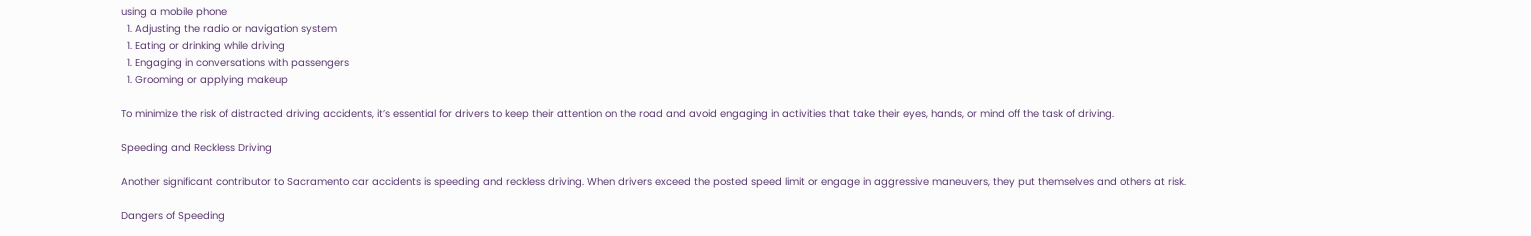using a mobile phone
  1. Adjusting the radio or navigation system
  1. Eating or drinking while driving
  1. Engaging in conversations with passengers
  1. Grooming or applying makeup

To minimize the risk of distracted driving accidents, it’s essential for drivers to keep their attention on the road and avoid engaging in activities that take their eyes, hands, or mind off the task of driving.

Speeding and Reckless Driving

Another significant contributor to Sacramento car accidents is speeding and reckless driving. When drivers exceed the posted speed limit or engage in aggressive maneuvers, they put themselves and others at risk.

Dangers of Speeding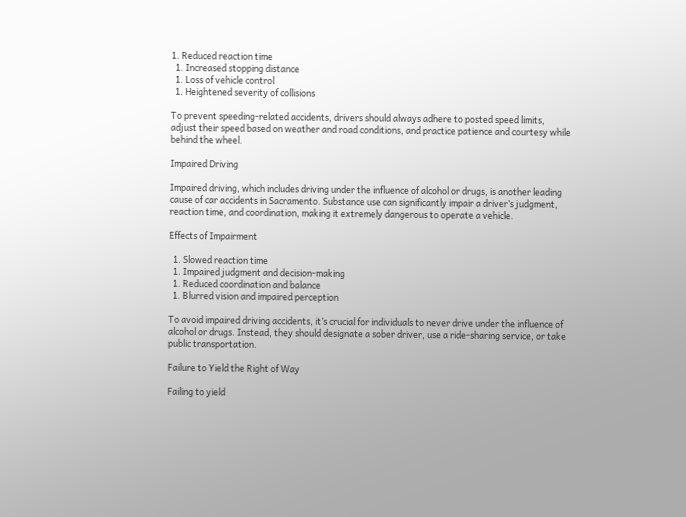1. Reduced reaction time
  1. Increased stopping distance
  1. Loss of vehicle control
  1. Heightened severity of collisions

To prevent speeding-related accidents, drivers should always adhere to posted speed limits, adjust their speed based on weather and road conditions, and practice patience and courtesy while behind the wheel.

Impaired Driving

Impaired driving, which includes driving under the influence of alcohol or drugs, is another leading cause of car accidents in Sacramento. Substance use can significantly impair a driver’s judgment, reaction time, and coordination, making it extremely dangerous to operate a vehicle.

Effects of Impairment

  1. Slowed reaction time
  1. Impaired judgment and decision-making
  1. Reduced coordination and balance
  1. Blurred vision and impaired perception

To avoid impaired driving accidents, it’s crucial for individuals to never drive under the influence of alcohol or drugs. Instead, they should designate a sober driver, use a ride-sharing service, or take public transportation.

Failure to Yield the Right of Way

Failing to yield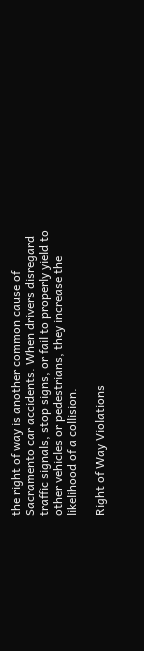the right of way is another common cause of Sacramento car accidents. When drivers disregard traffic signals, stop signs, or fail to properly yield to other vehicles or pedestrians, they increase the likelihood of a collision.

Right of Way Violations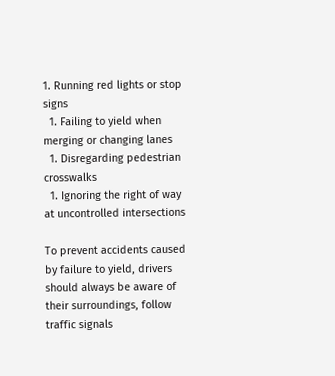1. Running red lights or stop signs
  1. Failing to yield when merging or changing lanes
  1. Disregarding pedestrian crosswalks
  1. Ignoring the right of way at uncontrolled intersections

To prevent accidents caused by failure to yield, drivers should always be aware of their surroundings, follow traffic signals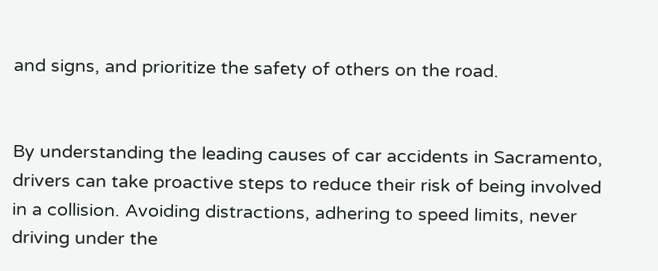and signs, and prioritize the safety of others on the road.


By understanding the leading causes of car accidents in Sacramento, drivers can take proactive steps to reduce their risk of being involved in a collision. Avoiding distractions, adhering to speed limits, never driving under the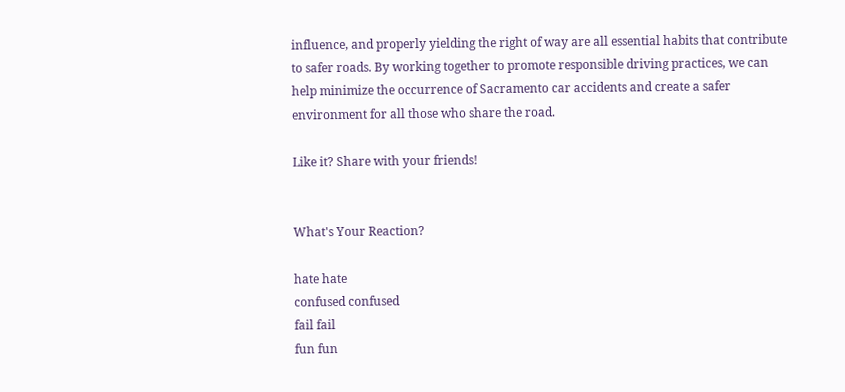influence, and properly yielding the right of way are all essential habits that contribute to safer roads. By working together to promote responsible driving practices, we can help minimize the occurrence of Sacramento car accidents and create a safer environment for all those who share the road.

Like it? Share with your friends!


What's Your Reaction?

hate hate
confused confused
fail fail
fun fun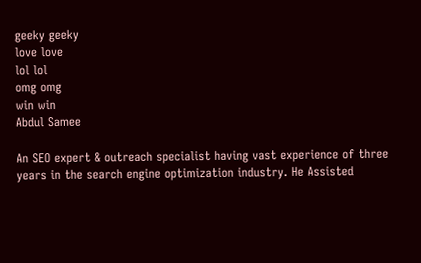geeky geeky
love love
lol lol
omg omg
win win
Abdul Samee

An SEO expert & outreach specialist having vast experience of three years in the search engine optimization industry. He Assisted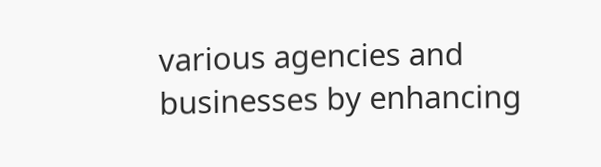various agencies and businesses by enhancing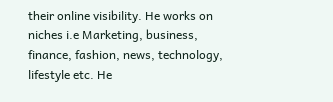their online visibility. He works on niches i.e Marketing, business, finance, fashion, news, technology, lifestyle etc. He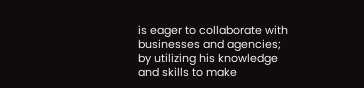is eager to collaborate with businesses and agencies; by utilizing his knowledge and skills to make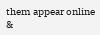them appear online &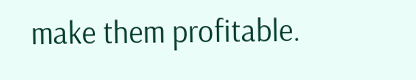make them profitable.